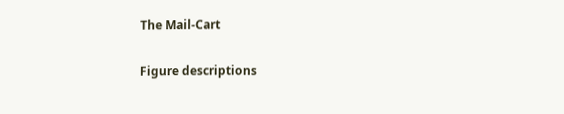The Mail-Cart

Figure descriptions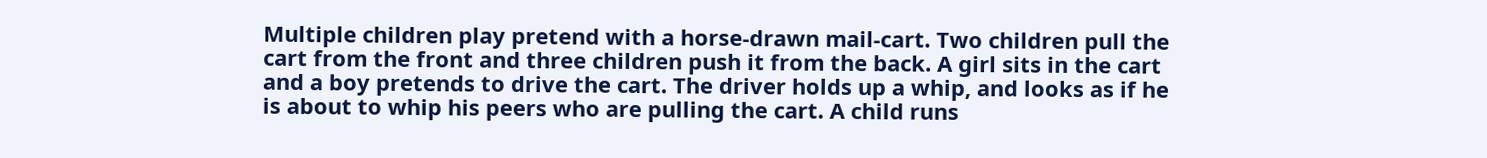Multiple children play pretend with a horse-drawn mail-cart. Two children pull the cart from the front and three children push it from the back. A girl sits in the cart and a boy pretends to drive the cart. The driver holds up a whip, and looks as if he is about to whip his peers who are pulling the cart. A child runs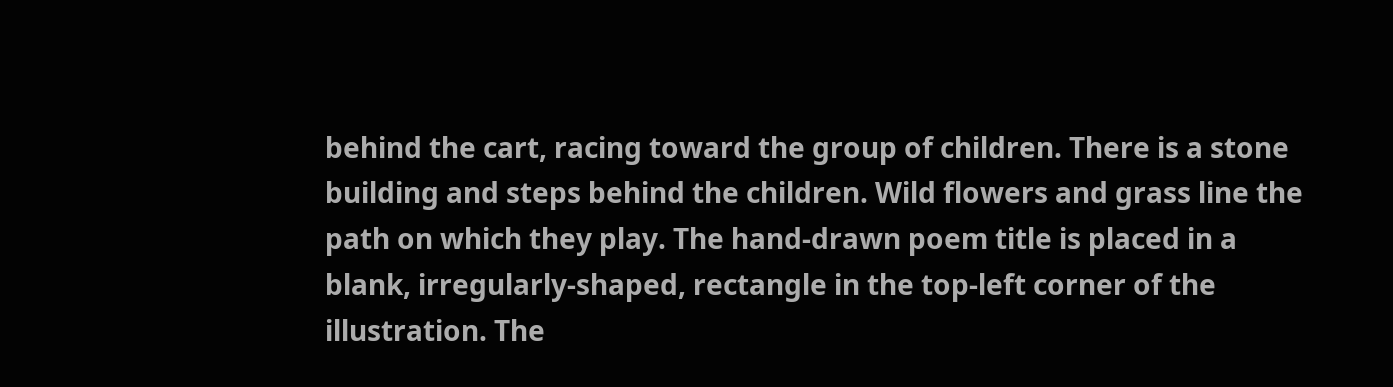behind the cart, racing toward the group of children. There is a stone building and steps behind the children. Wild flowers and grass line the path on which they play. The hand-drawn poem title is placed in a blank, irregularly-shaped, rectangle in the top-left corner of the illustration. The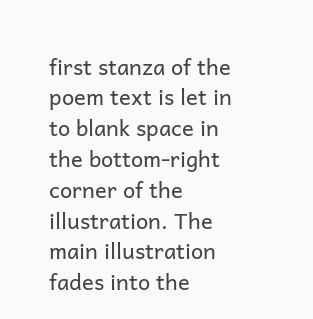first stanza of the poem text is let in to blank space in the bottom-right corner of the illustration. The main illustration fades into the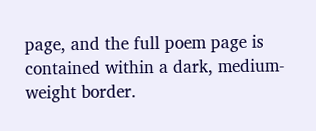page, and the full poem page is contained within a dark, medium-weight border.